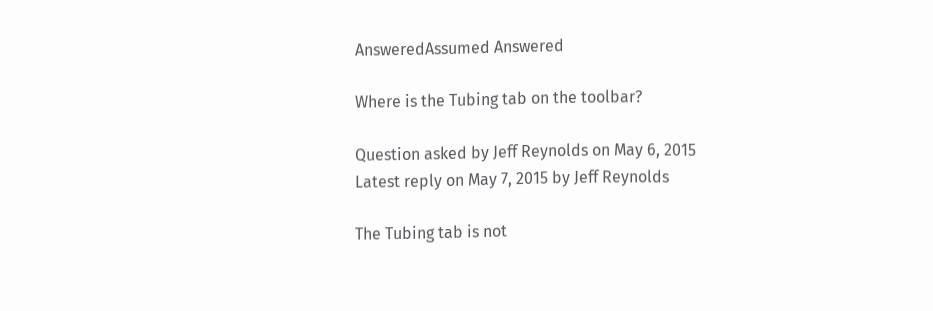AnsweredAssumed Answered

Where is the Tubing tab on the toolbar?

Question asked by Jeff Reynolds on May 6, 2015
Latest reply on May 7, 2015 by Jeff Reynolds

The Tubing tab is not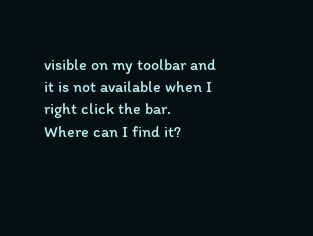visible on my toolbar and it is not available when I right click the bar. Where can I find it?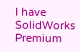I have SolidWorks Premium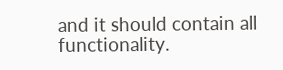and it should contain all functionality.